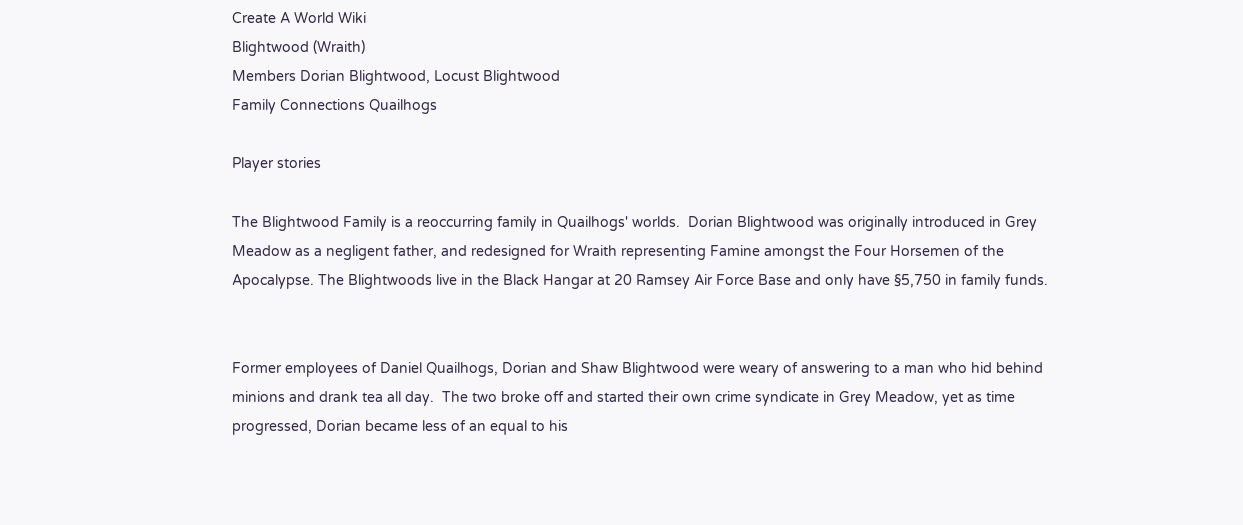Create A World Wiki
Blightwood (Wraith)
Members Dorian Blightwood, Locust Blightwood
Family Connections Quailhogs

Player stories

The Blightwood Family is a reoccurring family in Quailhogs' worlds.  Dorian Blightwood was originally introduced in Grey Meadow as a negligent father, and redesigned for Wraith representing Famine amongst the Four Horsemen of the Apocalypse. The Blightwoods live in the Black Hangar at 20 Ramsey Air Force Base and only have §5,750 in family funds.


Former employees of Daniel Quailhogs, Dorian and Shaw Blightwood were weary of answering to a man who hid behind minions and drank tea all day.  The two broke off and started their own crime syndicate in Grey Meadow, yet as time progressed, Dorian became less of an equal to his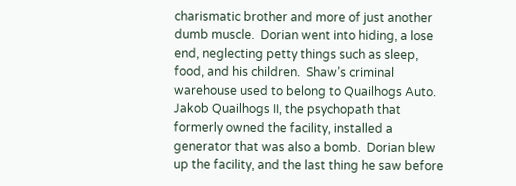charismatic brother and more of just another dumb muscle.  Dorian went into hiding, a lose end, neglecting petty things such as sleep, food, and his children.  Shaw’s criminal warehouse used to belong to Quailhogs Auto.  Jakob Quailhogs II, the psychopath that formerly owned the facility, installed a generator that was also a bomb.  Dorian blew up the facility, and the last thing he saw before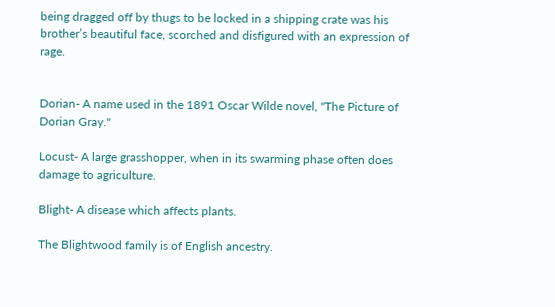being dragged off by thugs to be locked in a shipping crate was his brother’s beautiful face, scorched and disfigured with an expression of rage.


Dorian- A name used in the 1891 Oscar Wilde novel, "The Picture of Dorian Gray."

Locust- A large grasshopper, when in its swarming phase often does damage to agriculture.

Blight- A disease which affects plants.

The Blightwood family is of English ancestry.